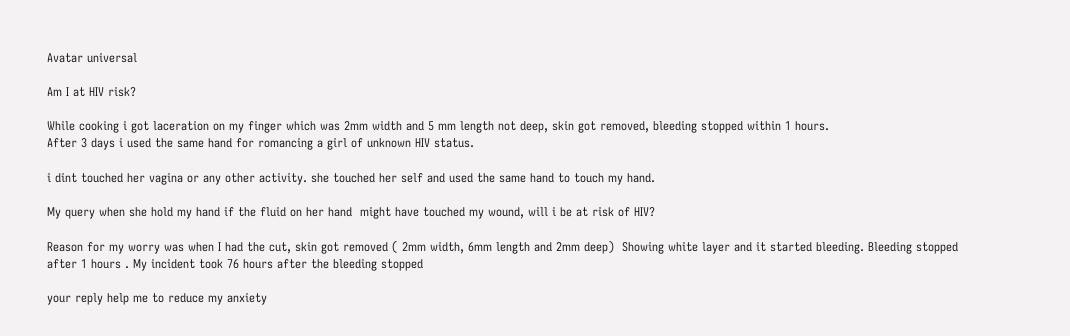Avatar universal

Am I at HIV risk?

While cooking i got laceration on my finger which was 2mm width and 5 mm length not deep, skin got removed, bleeding stopped within 1 hours.
After 3 days i used the same hand for romancing a girl of unknown HIV status.

i dint touched her vagina or any other activity. she touched her self and used the same hand to touch my hand.

My query when she hold my hand if the fluid on her hand  might have touched my wound, will i be at risk of HIV?

Reason for my worry was when I had the cut, skin got removed ( 2mm width, 6mm length and 2mm deep)  Showing white layer and it started bleeding. Bleeding stopped after 1 hours . My incident took 76 hours after the bleeding stopped

your reply help me to reduce my anxiety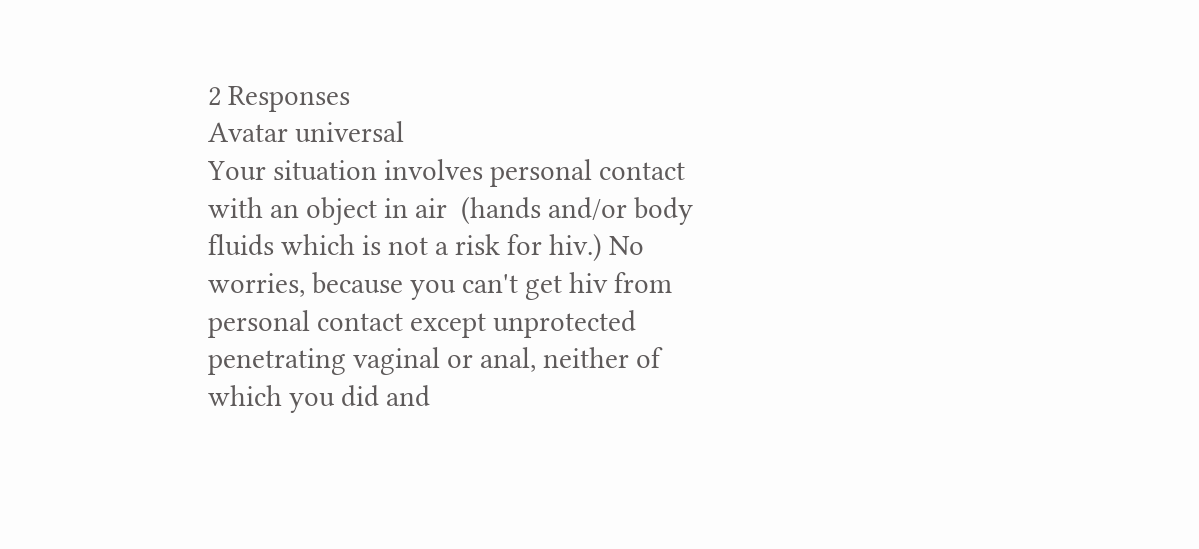2 Responses
Avatar universal
Your situation involves personal contact with an object in air  (hands and/or body fluids which is not a risk for hiv.) No worries, because you can't get hiv from personal contact except unprotected penetrating vaginal or anal, neither of which you did and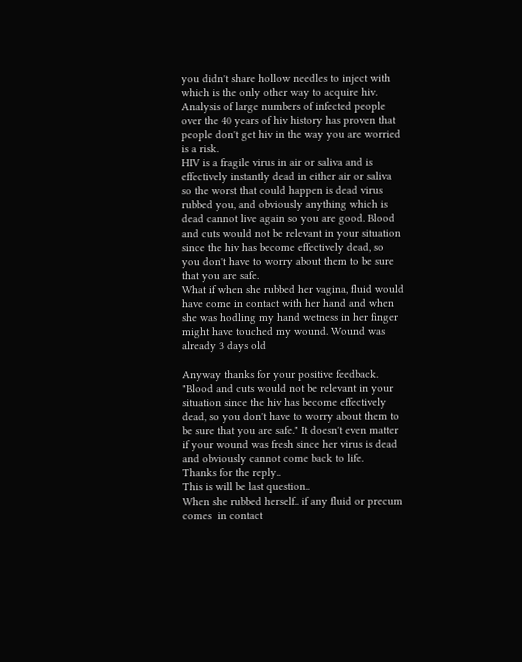you didn't share hollow needles to inject with which is the only other way to acquire hiv. Analysis of large numbers of infected people over the 40 years of hiv history has proven that people don't get hiv in the way you are worried is a risk.
HIV is a fragile virus in air or saliva and is effectively instantly dead in either air or saliva so the worst that could happen is dead virus rubbed you, and obviously anything which is dead cannot live again so you are good. Blood and cuts would not be relevant in your situation since the hiv has become effectively dead, so you don't have to worry about them to be sure that you are safe.
What if when she rubbed her vagina, fluid would have come in contact with her hand and when she was hodling my hand wetness in her finger might have touched my wound. Wound was already 3 days old

Anyway thanks for your positive feedback.
"Blood and cuts would not be relevant in your situation since the hiv has become effectively dead, so you don't have to worry about them to be sure that you are safe." It doesn't even matter if your wound was fresh since her virus is dead and obviously cannot come back to life.
Thanks for the reply..
This is will be last question..
When she rubbed herself.. if any fluid or precum comes  in contact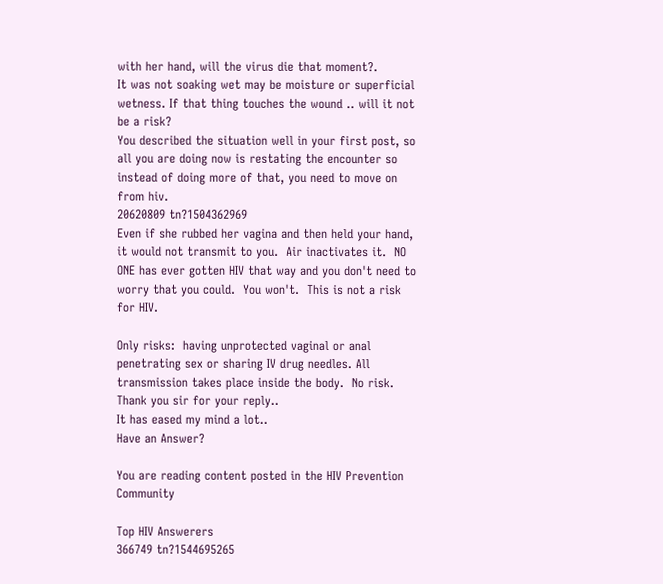with her hand, will the virus die that moment?.
It was not soaking wet may be moisture or superficial wetness. If that thing touches the wound .. will it not be a risk?
You described the situation well in your first post, so all you are doing now is restating the encounter so instead of doing more of that, you need to move on from hiv.
20620809 tn?1504362969
Even if she rubbed her vagina and then held your hand, it would not transmit to you.  Air inactivates it.  NO ONE has ever gotten HIV that way and you don't need to worry that you could.  You won't.  This is not a risk for HIV.

Only risks:  having unprotected vaginal or anal penetrating sex or sharing IV drug needles. All transmission takes place inside the body.  No risk.
Thank you sir for your reply..
It has eased my mind a lot..
Have an Answer?

You are reading content posted in the HIV Prevention Community

Top HIV Answerers
366749 tn?1544695265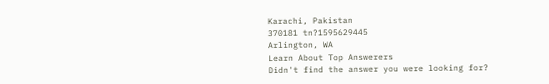Karachi, Pakistan
370181 tn?1595629445
Arlington, WA
Learn About Top Answerers
Didn't find the answer you were looking for?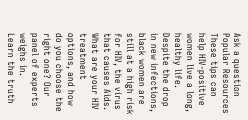Ask a question
Popular Resources
These tips can help HIV-positive women live a long, healthy life.
Despite the drop in new infections, black women are still at a high risk for HIV, the virus that causes Aids.
What are your HIV treatment options, and how do you choose the right one? Our panel of experts weighs in.
Learn the truth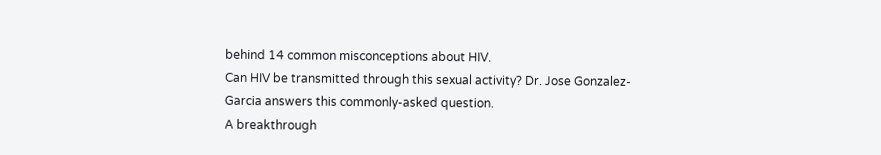behind 14 common misconceptions about HIV.
Can HIV be transmitted through this sexual activity? Dr. Jose Gonzalez-Garcia answers this commonly-asked question.
A breakthrough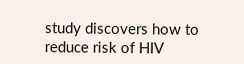study discovers how to reduce risk of HIV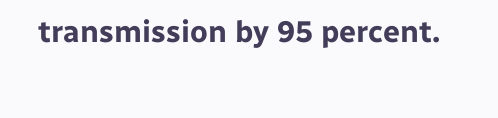transmission by 95 percent.